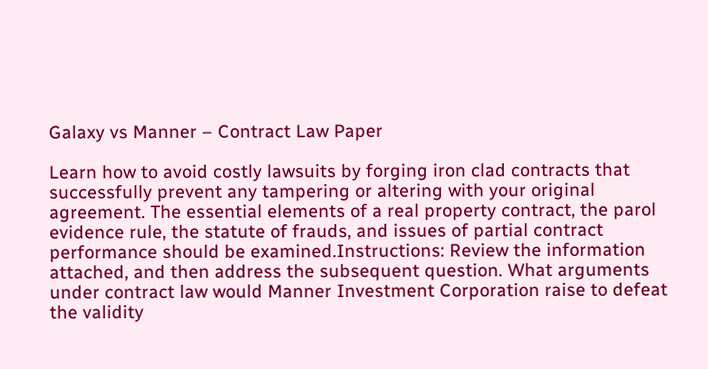Galaxy vs Manner – Contract Law Paper

Learn how to avoid costly lawsuits by forging iron clad contracts that successfully prevent any tampering or altering with your original agreement. The essential elements of a real property contract, the parol evidence rule, the statute of frauds, and issues of partial contract performance should be examined.Instructions: Review the information attached, and then address the subsequent question. What arguments under contract law would Manner Investment Corporation raise to defeat the validity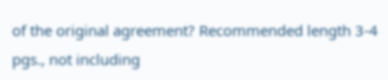of the original agreement? Recommended length 3-4 pgs., not including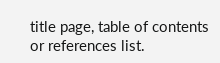title page, table of contents or references list.